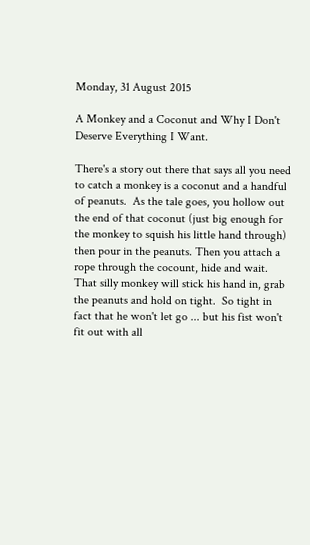Monday, 31 August 2015

A Monkey and a Coconut and Why I Don't Deserve Everything I Want.

There's a story out there that says all you need to catch a monkey is a coconut and a handful of peanuts.  As the tale goes, you hollow out the end of that coconut (just big enough for the monkey to squish his little hand through) then pour in the peanuts. Then you attach a rope through the cocount, hide and wait.  That silly monkey will stick his hand in, grab the peanuts and hold on tight.  So tight in fact that he won't let go ... but his fist won't fit out with all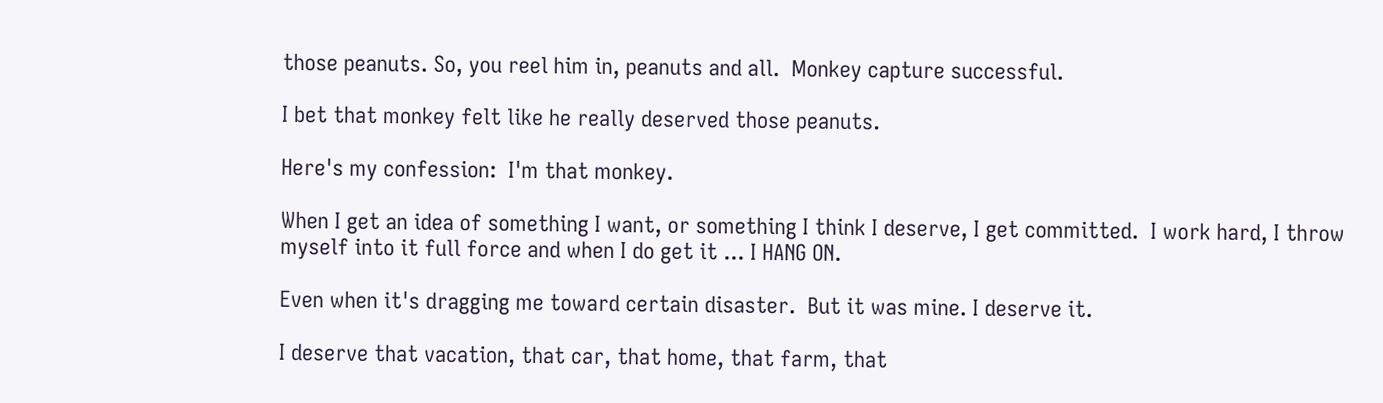those peanuts. So, you reel him in, peanuts and all.  Monkey capture successful.

I bet that monkey felt like he really deserved those peanuts.

Here's my confession:  I'm that monkey.

When I get an idea of something I want, or something I think I deserve, I get committed.  I work hard, I throw myself into it full force and when I do get it ... I HANG ON.

Even when it's dragging me toward certain disaster.  But it was mine. I deserve it.

I deserve that vacation, that car, that home, that farm, that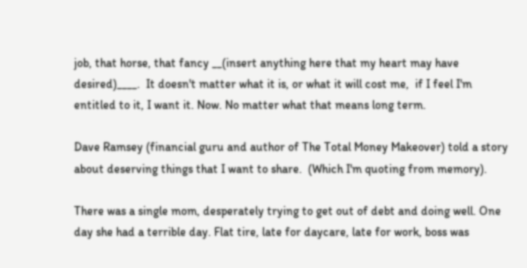job, that horse, that fancy __(insert anything here that my heart may have desired)____.  It doesn't matter what it is, or what it will cost me,  if I feel I'm entitled to it, I want it. Now. No matter what that means long term.

Dave Ramsey (financial guru and author of The Total Money Makeover) told a story about deserving things that I want to share.  (Which I'm quoting from memory).

There was a single mom, desperately trying to get out of debt and doing well. One day she had a terrible day. Flat tire, late for daycare, late for work, boss was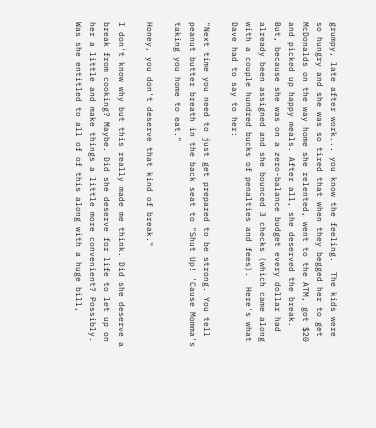grumpy, late after work... you know the feeling.  The kids were so hungry and she was so tired that when they begged her to get McDonalds on the way home she relented, went to the ATM, got $20 and picked up happy meals. After all, she deserved the break.  But, because she was on a zero-balance budget every dollar had already been assigned and she bounced 3 checks (which came along with a couple hundred bucks of penalties and fees).  Here's what Dave had to say to her:

"Next time you need to just get prepared to be strong. You tell peanut butter breath in the back seat to "Shut Up! 'Cause Momma's taking you home to eat."

Honey, you don't deserve that kind of break."

I don't know why but this really made me think. Did she deserve a break from cooking? Maybe. Did she deserve for life to let up on her a little and make things a little more convenient? Possibly.  Was she entitled to all of of this along with a huge bill,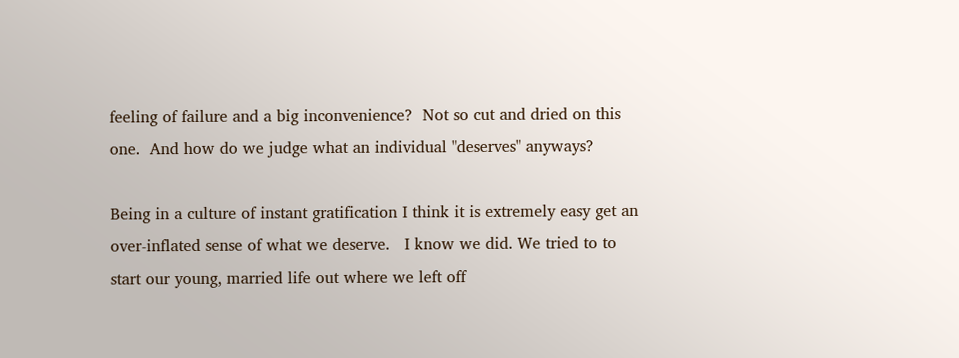feeling of failure and a big inconvenience?  Not so cut and dried on this one.  And how do we judge what an individual "deserves" anyways?

Being in a culture of instant gratification I think it is extremely easy get an over-inflated sense of what we deserve.   I know we did. We tried to to start our young, married life out where we left off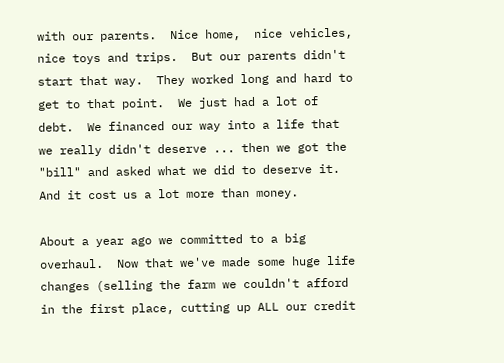with our parents.  Nice home,  nice vehicles, nice toys and trips.  But our parents didn't start that way.  They worked long and hard to get to that point.  We just had a lot of debt.  We financed our way into a life that we really didn't deserve ... then we got the "bill" and asked what we did to deserve it. And it cost us a lot more than money.

About a year ago we committed to a big overhaul.  Now that we've made some huge life changes (selling the farm we couldn't afford in the first place, cutting up ALL our credit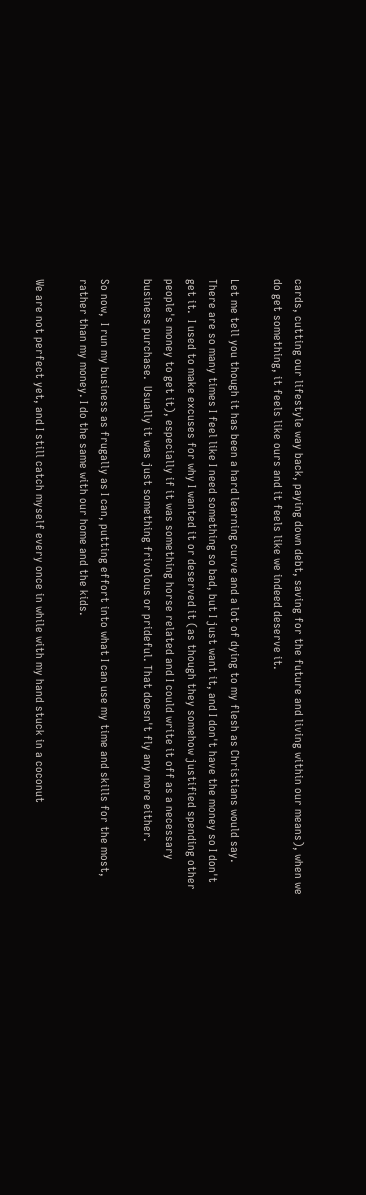cards, cutting our lifestyle way back, paying down debt, saving for the future and living within our means), when we do get something, it feels like ours and it feels like we indeed deserve it.

Let me tell you though it has been a hard learning curve and a lot of dying to my flesh as Christians would say.  There are so many times I feel like I need something so bad, but I just want it, and I don't have the money so I don't get it.  I used to make excuses for why I wanted it or deserved it (as though they somehow justified spending other people's money to get it), especially if it was something horse related and I could write it off as a necessary business purchase.  Usually it was just something frivolous or prideful. That doesn't fly any more either.

So now,  I run my business as frugally as I can, putting effort into what I can use my time and skills for the most, rather than my money. I do the same with our home and the kids.

We are not perfect yet, and I still catch myself every once in while with my hand stuck in a coconut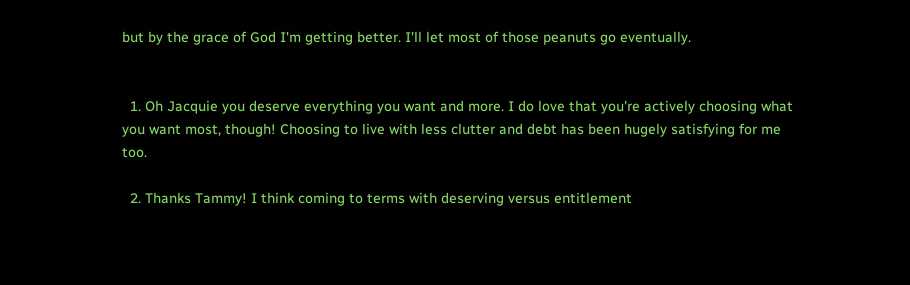but by the grace of God I'm getting better. I'll let most of those peanuts go eventually.


  1. Oh Jacquie you deserve everything you want and more. I do love that you're actively choosing what you want most, though! Choosing to live with less clutter and debt has been hugely satisfying for me too.

  2. Thanks Tammy! I think coming to terms with deserving versus entitlement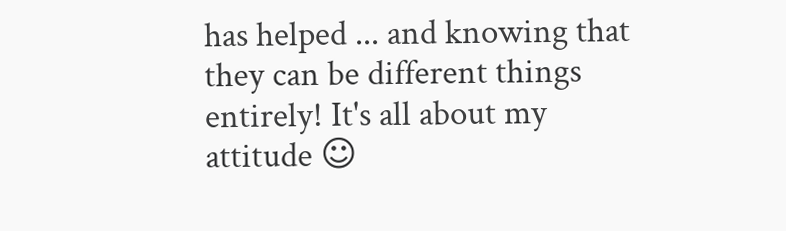has helped ... and knowing that they can be different things entirely! It's all about my attitude ☺